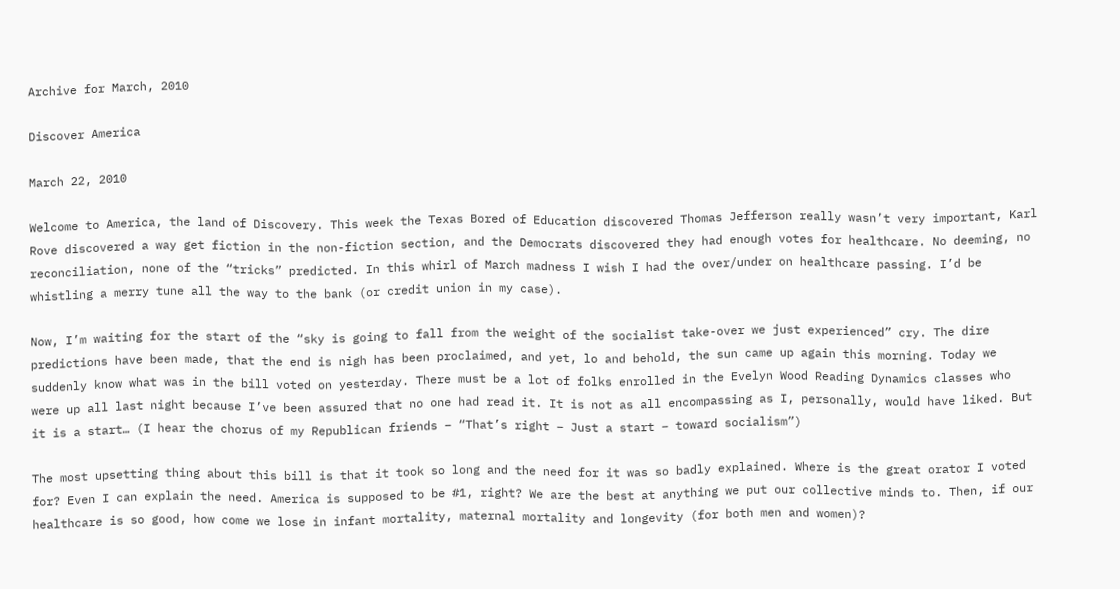Archive for March, 2010

Discover America

March 22, 2010

Welcome to America, the land of Discovery. This week the Texas Bored of Education discovered Thomas Jefferson really wasn’t very important, Karl Rove discovered a way get fiction in the non-fiction section, and the Democrats discovered they had enough votes for healthcare. No deeming, no reconciliation, none of the “tricks” predicted. In this whirl of March madness I wish I had the over/under on healthcare passing. I’d be whistling a merry tune all the way to the bank (or credit union in my case).

Now, I’m waiting for the start of the “sky is going to fall from the weight of the socialist take-over we just experienced” cry. The dire predictions have been made, that the end is nigh has been proclaimed, and yet, lo and behold, the sun came up again this morning. Today we suddenly know what was in the bill voted on yesterday. There must be a lot of folks enrolled in the Evelyn Wood Reading Dynamics classes who were up all last night because I’ve been assured that no one had read it. It is not as all encompassing as I, personally, would have liked. But it is a start… (I hear the chorus of my Republican friends – “That’s right – Just a start – toward socialism”)

The most upsetting thing about this bill is that it took so long and the need for it was so badly explained. Where is the great orator I voted for? Even I can explain the need. America is supposed to be #1, right? We are the best at anything we put our collective minds to. Then, if our healthcare is so good, how come we lose in infant mortality, maternal mortality and longevity (for both men and women)?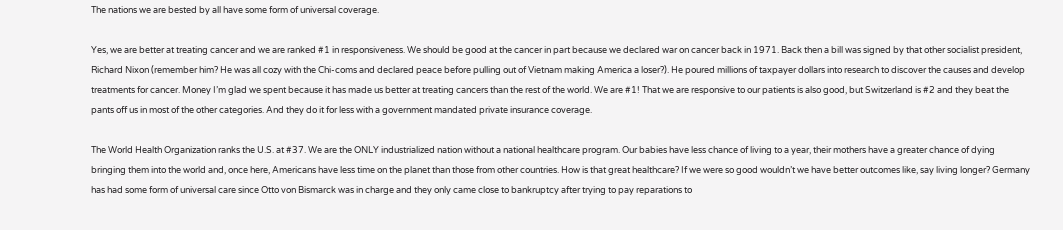The nations we are bested by all have some form of universal coverage.

Yes, we are better at treating cancer and we are ranked #1 in responsiveness. We should be good at the cancer in part because we declared war on cancer back in 1971. Back then a bill was signed by that other socialist president, Richard Nixon (remember him? He was all cozy with the Chi-coms and declared peace before pulling out of Vietnam making America a loser?). He poured millions of taxpayer dollars into research to discover the causes and develop treatments for cancer. Money I’m glad we spent because it has made us better at treating cancers than the rest of the world. We are #1! That we are responsive to our patients is also good, but Switzerland is #2 and they beat the pants off us in most of the other categories. And they do it for less with a government mandated private insurance coverage.

The World Health Organization ranks the U.S. at #37. We are the ONLY industrialized nation without a national healthcare program. Our babies have less chance of living to a year, their mothers have a greater chance of dying bringing them into the world and, once here, Americans have less time on the planet than those from other countries. How is that great healthcare? If we were so good wouldn’t we have better outcomes like, say living longer? Germany has had some form of universal care since Otto von Bismarck was in charge and they only came close to bankruptcy after trying to pay reparations to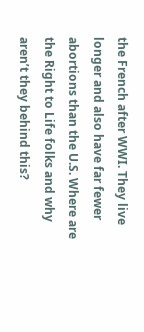the French after WWI. They live longer and also have far fewer abortions than the U.S. Where are the Right to Life folks and why aren’t they behind this?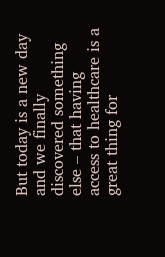But today is a new day and we finally discovered something else – that having access to healthcare is a great thing for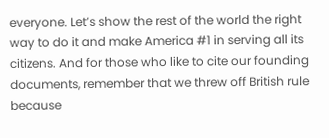everyone. Let’s show the rest of the world the right way to do it and make America #1 in serving all its citizens. And for those who like to cite our founding documents, remember that we threw off British rule because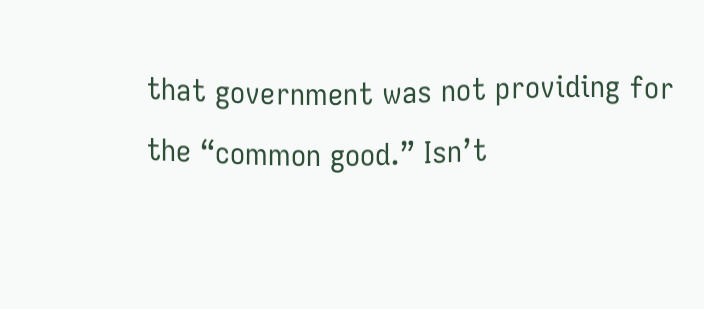that government was not providing for the “common good.” Isn’t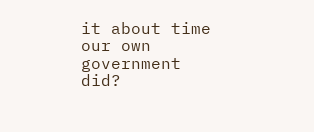it about time our own government did?